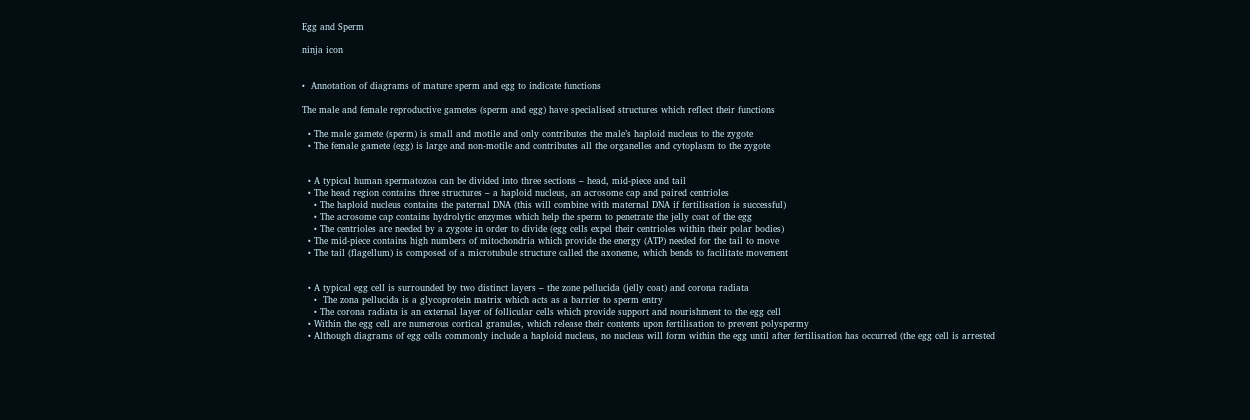Egg and Sperm

ninja icon


•  Annotation of diagrams of mature sperm and egg to indicate functions

The male and female reproductive gametes (sperm and egg) have specialised structures which reflect their functions

  • The male gamete (sperm) is small and motile and only contributes the male’s haploid nucleus to the zygote
  • The female gamete (egg) is large and non-motile and contributes all the organelles and cytoplasm to the zygote


  • A typical human spermatozoa can be divided into three sections – head, mid-piece and tail
  • The head region contains three structures – a haploid nucleus, an acrosome cap and paired centrioles
    • The haploid nucleus contains the paternal DNA (this will combine with maternal DNA if fertilisation is successful)
    • The acrosome cap contains hydrolytic enzymes which help the sperm to penetrate the jelly coat of the egg
    • The centrioles are needed by a zygote in order to divide (egg cells expel their centrioles within their polar bodies)
  • The mid-piece contains high numbers of mitochondria which provide the energy (ATP) needed for the tail to move
  • The tail (flagellum) is composed of a microtubule structure called the axoneme, which bends to facilitate movement


  • A typical egg cell is surrounded by two distinct layers – the zone pellucida (jelly coat) and corona radiata
    •  The zona pellucida is a glycoprotein matrix which acts as a barrier to sperm entry
    • The corona radiata is an external layer of follicular cells which provide support and nourishment to the egg cell
  • Within the egg cell are numerous cortical granules, which release their contents upon fertilisation to prevent polyspermy
  • Although diagrams of egg cells commonly include a haploid nucleus, no nucleus will form within the egg until after fertilisation has occurred (the egg cell is arrested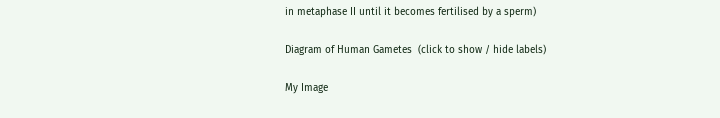in metaphase II until it becomes fertilised by a sperm)

Diagram of Human Gametes  (click to show / hide labels)

My Image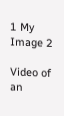1 My Image 2

Video of an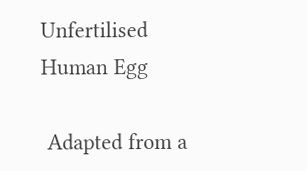Unfertilised Human Egg

 Adapted from a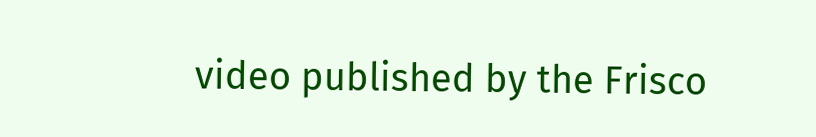video published by the Frisco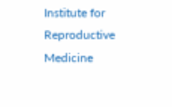Institute for Reproductive Medicine